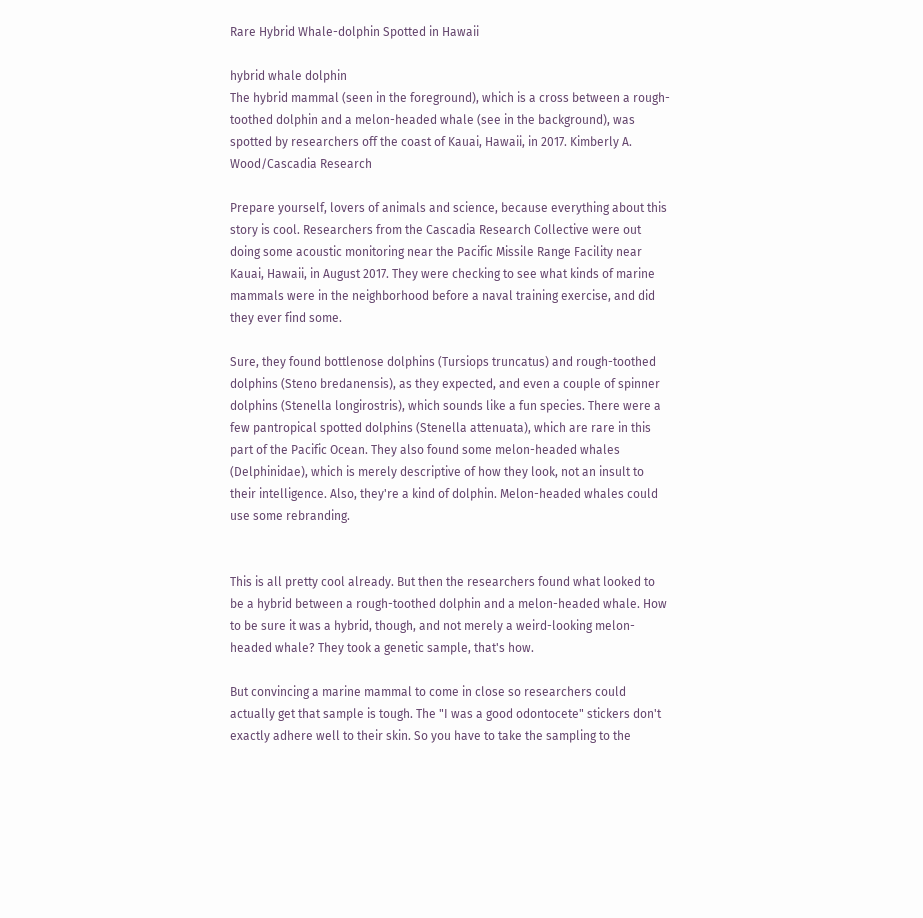Rare Hybrid Whale-dolphin Spotted in Hawaii

hybrid whale dolphin
The hybrid mammal (seen in the foreground), which is a cross between a rough-toothed dolphin and a melon-headed whale (see in the background), was spotted by researchers off the coast of Kauai, Hawaii, in 2017. Kimberly A. Wood/Cascadia Research

Prepare yourself, lovers of animals and science, because everything about this story is cool. Researchers from the Cascadia Research Collective were out doing some acoustic monitoring near the Pacific Missile Range Facility near Kauai, Hawaii, in August 2017. They were checking to see what kinds of marine mammals were in the neighborhood before a naval training exercise, and did they ever find some.

Sure, they found bottlenose dolphins (Tursiops truncatus) and rough-toothed dolphins (Steno bredanensis), as they expected, and even a couple of spinner dolphins (Stenella longirostris), which sounds like a fun species. There were a few pantropical spotted dolphins (Stenella attenuata), which are rare in this part of the Pacific Ocean. They also found some melon-headed whales (Delphinidae), which is merely descriptive of how they look, not an insult to their intelligence. Also, they're a kind of dolphin. Melon-headed whales could use some rebranding.


This is all pretty cool already. But then the researchers found what looked to be a hybrid between a rough-toothed dolphin and a melon-headed whale. How to be sure it was a hybrid, though, and not merely a weird-looking melon-headed whale? They took a genetic sample, that's how.

But convincing a marine mammal to come in close so researchers could actually get that sample is tough. The "I was a good odontocete" stickers don't exactly adhere well to their skin. So you have to take the sampling to the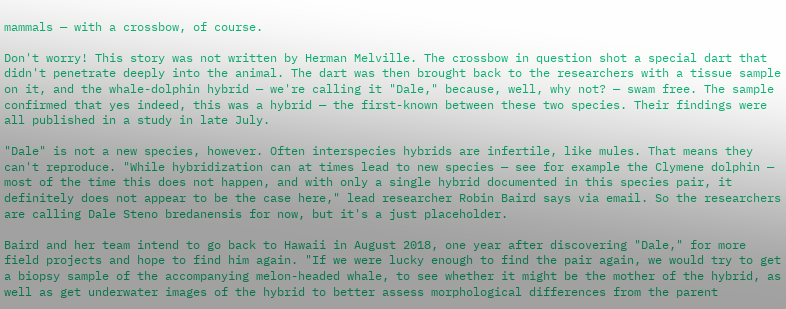mammals — with a crossbow, of course.

Don't worry! This story was not written by Herman Melville. The crossbow in question shot a special dart that didn't penetrate deeply into the animal. The dart was then brought back to the researchers with a tissue sample on it, and the whale-dolphin hybrid — we're calling it "Dale," because, well, why not? — swam free. The sample confirmed that yes indeed, this was a hybrid — the first-known between these two species. Their findings were all published in a study in late July.

"Dale" is not a new species, however. Often interspecies hybrids are infertile, like mules. That means they can't reproduce. "While hybridization can at times lead to new species — see for example the Clymene dolphin — most of the time this does not happen, and with only a single hybrid documented in this species pair, it definitely does not appear to be the case here," lead researcher Robin Baird says via email. So the researchers are calling Dale Steno bredanensis for now, but it's a just placeholder.

Baird and her team intend to go back to Hawaii in August 2018, one year after discovering "Dale," for more field projects and hope to find him again. "If we were lucky enough to find the pair again, we would try to get a biopsy sample of the accompanying melon-headed whale, to see whether it might be the mother of the hybrid, as well as get underwater images of the hybrid to better assess morphological differences from the parent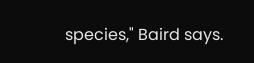species," Baird says.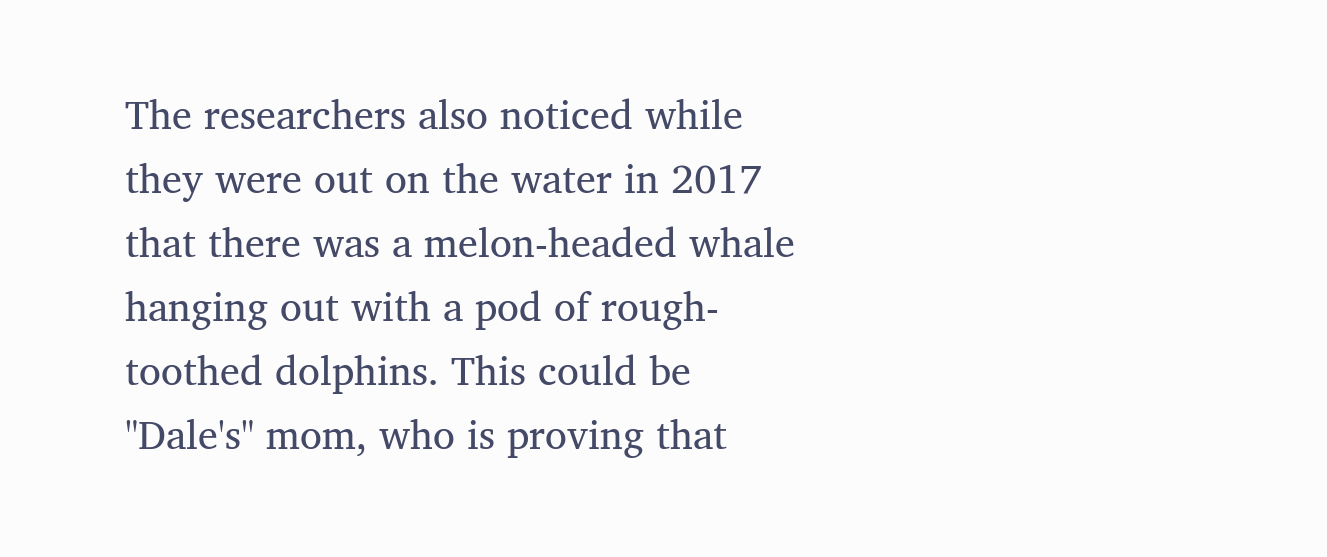The researchers also noticed while they were out on the water in 2017 that there was a melon-headed whale hanging out with a pod of rough-toothed dolphins. This could be "Dale's" mom, who is proving that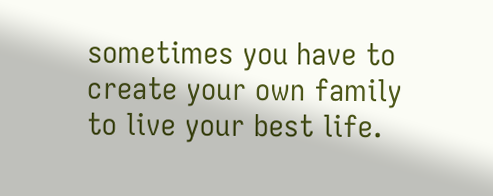sometimes you have to create your own family to live your best life.